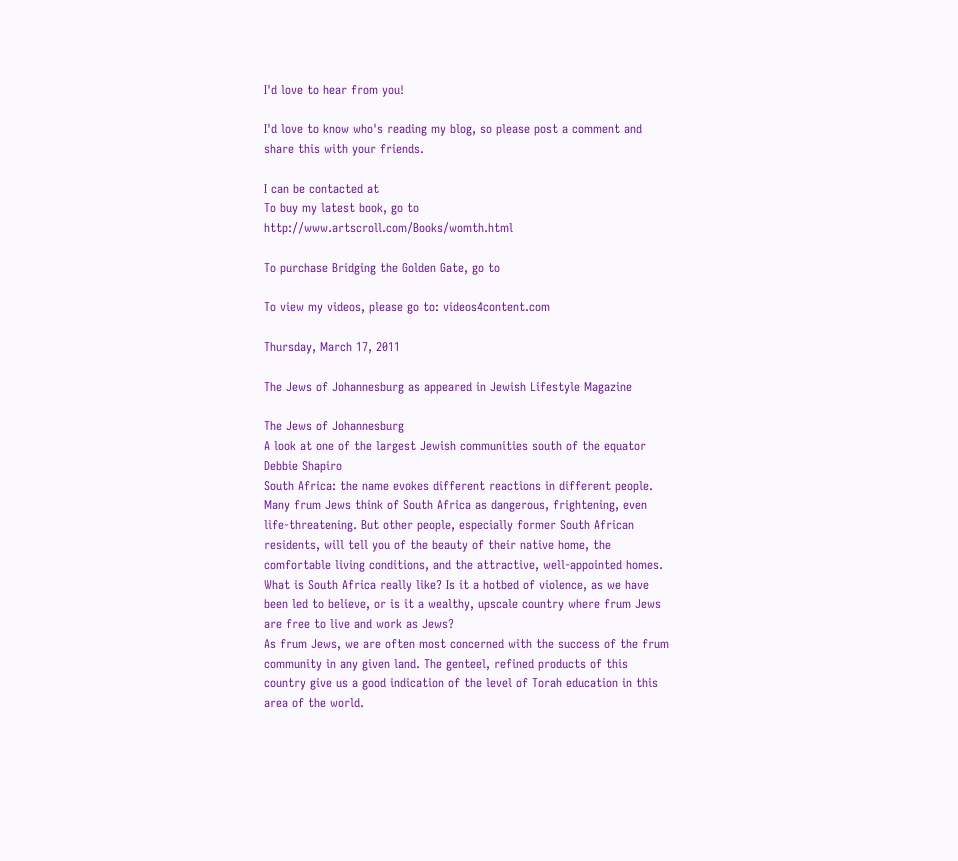I'd love to hear from you!

I'd love to know who's reading my blog, so please post a comment and share this with your friends.

I can be contacted at
To buy my latest book, go to http://www.artscroll.com/Books/womth.html

To purchase Bridging the Golden Gate, go to

To view my videos, please go to: videos4content.com

Thursday, March 17, 2011

The Jews of Johannesburg as appeared in Jewish Lifestyle Magazine

The Jews of Johannesburg
A look at one of the largest Jewish communities south of the equator
Debbie Shapiro
South Africa: the name evokes different reactions in different people. Many frum Jews think of South Africa as dangerous, frightening, even life-threatening. But other people, especially former South African residents, will tell you of the beauty of their native home, the comfortable living conditions, and the attractive, well-appointed homes. What is South Africa really like? Is it a hotbed of violence, as we have been led to believe, or is it a wealthy, upscale country where frum Jews are free to live and work as Jews?
As frum Jews, we are often most concerned with the success of the frum community in any given land. The genteel, refined products of this country give us a good indication of the level of Torah education in this area of the world.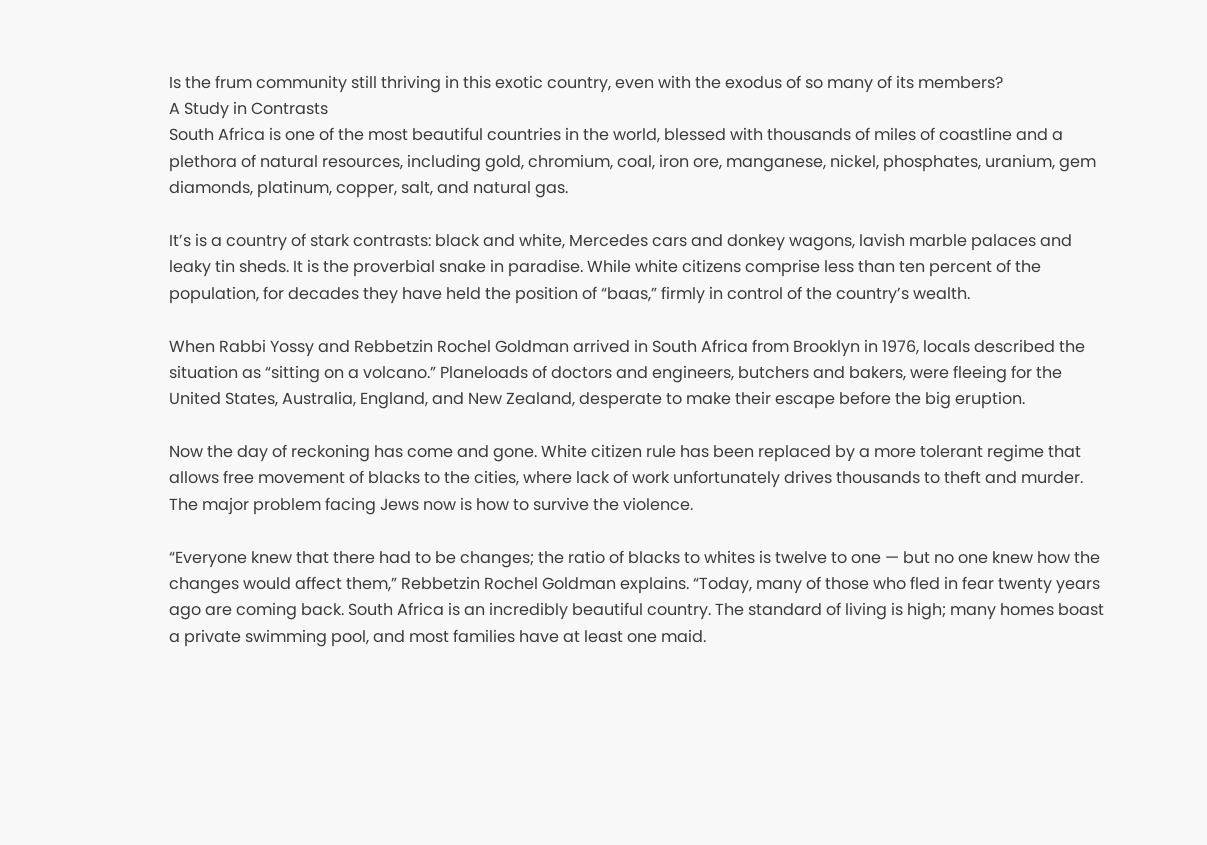Is the frum community still thriving in this exotic country, even with the exodus of so many of its members?
A Study in Contrasts
South Africa is one of the most beautiful countries in the world, blessed with thousands of miles of coastline and a plethora of natural resources, including gold, chromium, coal, iron ore, manganese, nickel, phosphates, uranium, gem diamonds, platinum, copper, salt, and natural gas.

It’s is a country of stark contrasts: black and white, Mercedes cars and donkey wagons, lavish marble palaces and leaky tin sheds. It is the proverbial snake in paradise. While white citizens comprise less than ten percent of the population, for decades they have held the position of “baas,” firmly in control of the country’s wealth.

When Rabbi Yossy and Rebbetzin Rochel Goldman arrived in South Africa from Brooklyn in 1976, locals described the situation as “sitting on a volcano.” Planeloads of doctors and engineers, butchers and bakers, were fleeing for the United States, Australia, England, and New Zealand, desperate to make their escape before the big eruption.

Now the day of reckoning has come and gone. White citizen rule has been replaced by a more tolerant regime that allows free movement of blacks to the cities, where lack of work unfortunately drives thousands to theft and murder. The major problem facing Jews now is how to survive the violence.

“Everyone knew that there had to be changes; the ratio of blacks to whites is twelve to one — but no one knew how the changes would affect them,” Rebbetzin Rochel Goldman explains. “Today, many of those who fled in fear twenty years ago are coming back. South Africa is an incredibly beautiful country. The standard of living is high; many homes boast a private swimming pool, and most families have at least one maid.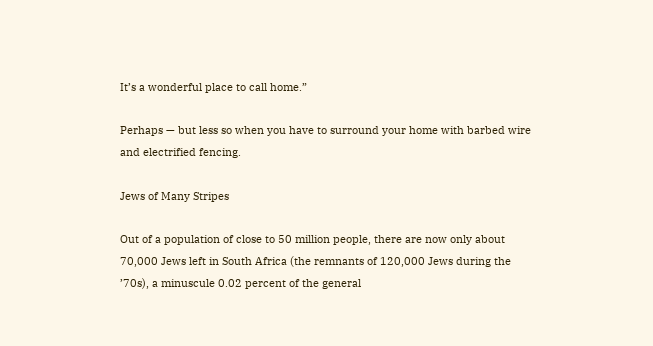It’s a wonderful place to call home.”

Perhaps — but less so when you have to surround your home with barbed wire and electrified fencing.

Jews of Many Stripes

Out of a population of close to 50 million people, there are now only about 70,000 Jews left in South Africa (the remnants of 120,000 Jews during the ’70s), a minuscule 0.02 percent of the general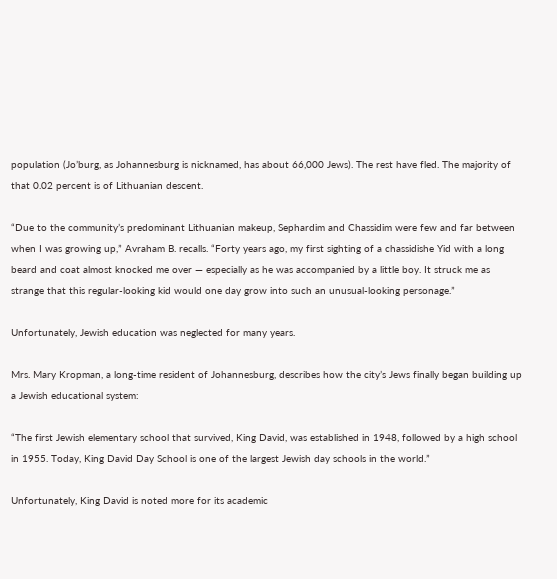population (Jo’burg, as Johannesburg is nicknamed, has about 66,000 Jews). The rest have fled. The majority of that 0.02 percent is of Lithuanian descent.

“Due to the community’s predominant Lithuanian makeup, Sephardim and Chassidim were few and far between when I was growing up,” Avraham B. recalls. “Forty years ago, my first sighting of a chassidishe Yid with a long beard and coat almost knocked me over — especially as he was accompanied by a little boy. It struck me as strange that this regular-looking kid would one day grow into such an unusual-looking personage.”

Unfortunately, Jewish education was neglected for many years.

Mrs. Mary Kropman, a long-time resident of Johannesburg, describes how the city’s Jews finally began building up a Jewish educational system:

“The first Jewish elementary school that survived, King David, was established in 1948, followed by a high school in 1955. Today, King David Day School is one of the largest Jewish day schools in the world.”

Unfortunately, King David is noted more for its academic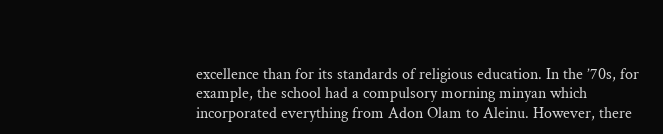excellence than for its standards of religious education. In the ’70s, for example, the school had a compulsory morning minyan which incorporated everything from Adon Olam to Aleinu. However, there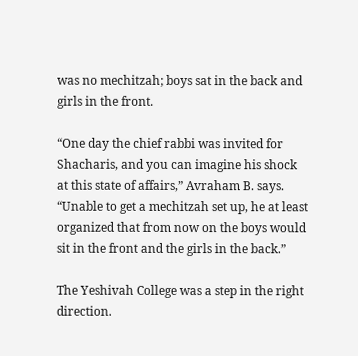was no mechitzah; boys sat in the back and girls in the front.

“One day the chief rabbi was invited for Shacharis, and you can imagine his shock at this state of affairs,” Avraham B. says. “Unable to get a mechitzah set up, he at least organized that from now on the boys would sit in the front and the girls in the back.”

The Yeshivah College was a step in the right direction.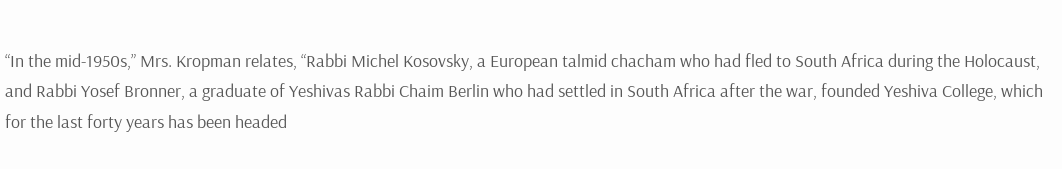“In the mid-1950s,” Mrs. Kropman relates, “Rabbi Michel Kosovsky, a European talmid chacham who had fled to South Africa during the Holocaust, and Rabbi Yosef Bronner, a graduate of Yeshivas Rabbi Chaim Berlin who had settled in South Africa after the war, founded Yeshiva College, which for the last forty years has been headed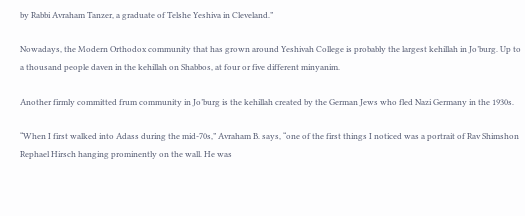by Rabbi Avraham Tanzer, a graduate of Telshe Yeshiva in Cleveland.”

Nowadays, the Modern Orthodox community that has grown around Yeshivah College is probably the largest kehillah in Jo’burg. Up to a thousand people daven in the kehillah on Shabbos, at four or five different minyanim.

Another firmly committed frum community in Jo’burg is the kehillah created by the German Jews who fled Nazi Germany in the 1930s.

“When I first walked into Adass during the mid-70s,” Avraham B. says, “one of the first things I noticed was a portrait of Rav Shimshon Rephael Hirsch hanging prominently on the wall. He was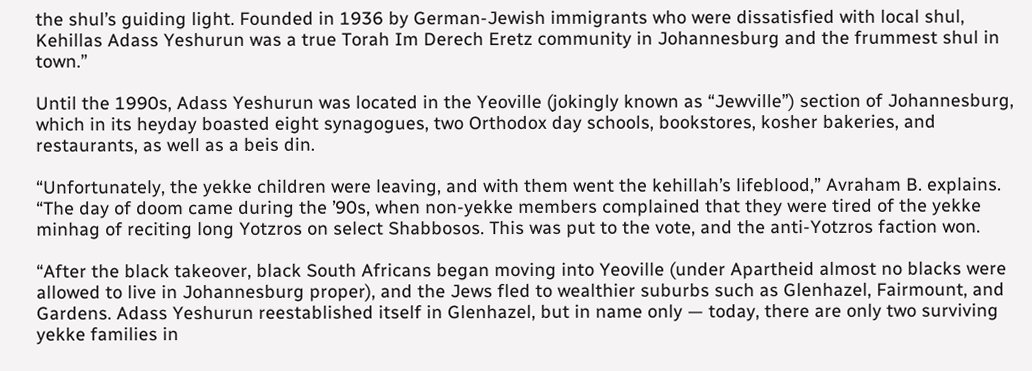the shul’s guiding light. Founded in 1936 by German-Jewish immigrants who were dissatisfied with local shul, Kehillas Adass Yeshurun was a true Torah Im Derech Eretz community in Johannesburg and the frummest shul in town.”

Until the 1990s, Adass Yeshurun was located in the Yeoville (jokingly known as “Jewville”) section of Johannesburg, which in its heyday boasted eight synagogues, two Orthodox day schools, bookstores, kosher bakeries, and restaurants, as well as a beis din.

“Unfortunately, the yekke children were leaving, and with them went the kehillah’s lifeblood,” Avraham B. explains. “The day of doom came during the ’90s, when non-yekke members complained that they were tired of the yekke minhag of reciting long Yotzros on select Shabbosos. This was put to the vote, and the anti-Yotzros faction won.

“After the black takeover, black South Africans began moving into Yeoville (under Apartheid almost no blacks were allowed to live in Johannesburg proper), and the Jews fled to wealthier suburbs such as Glenhazel, Fairmount, and Gardens. Adass Yeshurun reestablished itself in Glenhazel, but in name only — today, there are only two surviving yekke families in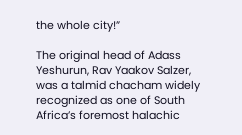the whole city!”

The original head of Adass Yeshurun, Rav Yaakov Salzer, was a talmid chacham widely recognized as one of South Africa’s foremost halachic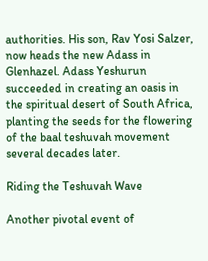authorities. His son, Rav Yosi Salzer, now heads the new Adass in Glenhazel. Adass Yeshurun succeeded in creating an oasis in the spiritual desert of South Africa, planting the seeds for the flowering of the baal teshuvah movement several decades later.

Riding the Teshuvah Wave

Another pivotal event of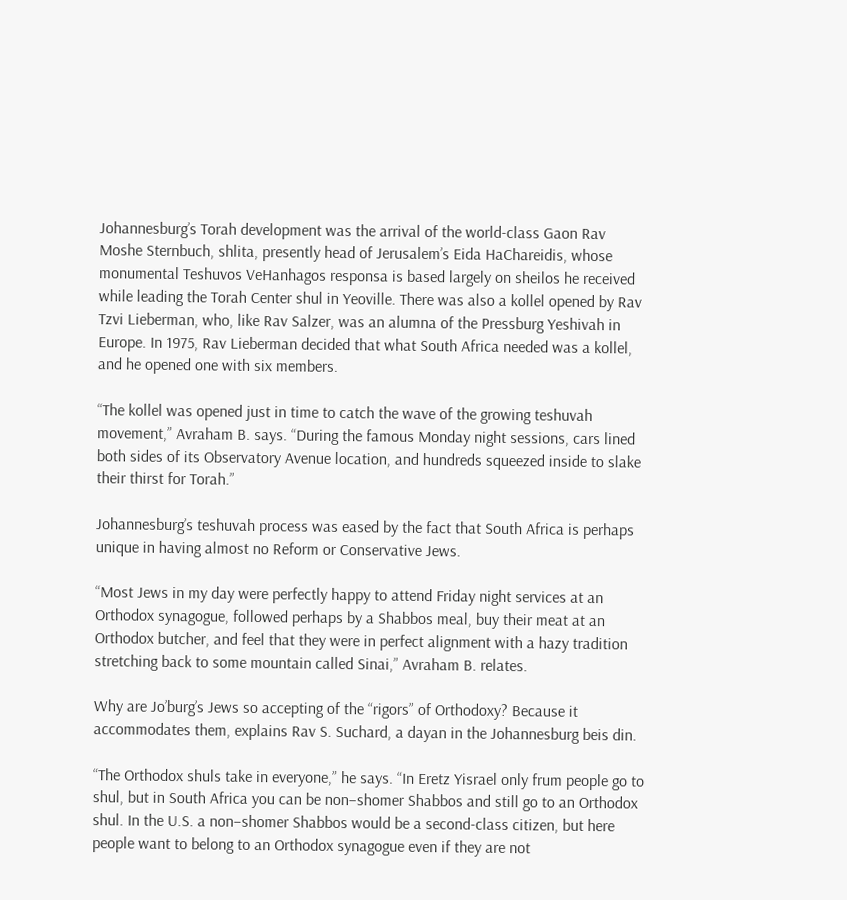Johannesburg’s Torah development was the arrival of the world-class Gaon Rav Moshe Sternbuch, shlita, presently head of Jerusalem’s Eida HaChareidis, whose monumental Teshuvos VeHanhagos responsa is based largely on sheilos he received while leading the Torah Center shul in Yeoville. There was also a kollel opened by Rav Tzvi Lieberman, who, like Rav Salzer, was an alumna of the Pressburg Yeshivah in Europe. In 1975, Rav Lieberman decided that what South Africa needed was a kollel, and he opened one with six members.

“The kollel was opened just in time to catch the wave of the growing teshuvah movement,” Avraham B. says. “During the famous Monday night sessions, cars lined both sides of its Observatory Avenue location, and hundreds squeezed inside to slake their thirst for Torah.”

Johannesburg’s teshuvah process was eased by the fact that South Africa is perhaps unique in having almost no Reform or Conservative Jews.

“Most Jews in my day were perfectly happy to attend Friday night services at an Orthodox synagogue, followed perhaps by a Shabbos meal, buy their meat at an Orthodox butcher, and feel that they were in perfect alignment with a hazy tradition stretching back to some mountain called Sinai,” Avraham B. relates.

Why are Jo’burg’s Jews so accepting of the “rigors” of Orthodoxy? Because it accommodates them, explains Rav S. Suchard, a dayan in the Johannesburg beis din.

“The Orthodox shuls take in everyone,” he says. “In Eretz Yisrael only frum people go to shul, but in South Africa you can be non–shomer Shabbos and still go to an Orthodox shul. In the U.S. a non–shomer Shabbos would be a second-class citizen, but here people want to belong to an Orthodox synagogue even if they are not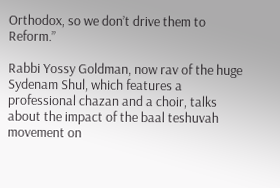Orthodox, so we don’t drive them to Reform.”

Rabbi Yossy Goldman, now rav of the huge Sydenam Shul, which features a professional chazan and a choir, talks about the impact of the baal teshuvah movement on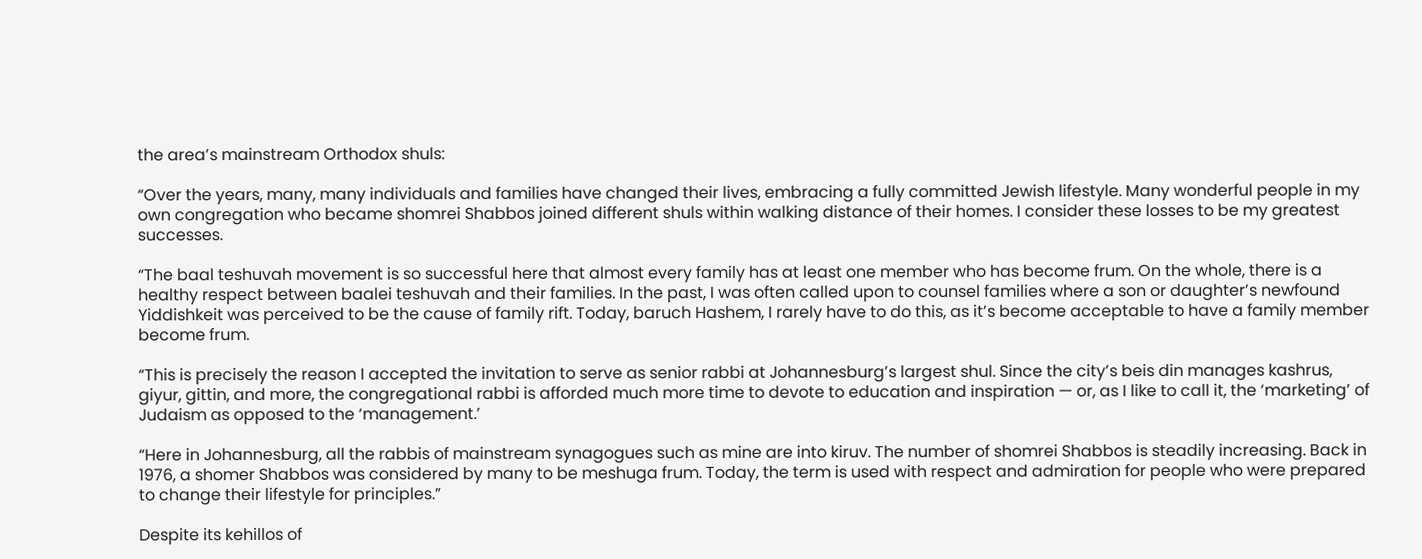the area’s mainstream Orthodox shuls:

“Over the years, many, many individuals and families have changed their lives, embracing a fully committed Jewish lifestyle. Many wonderful people in my own congregation who became shomrei Shabbos joined different shuls within walking distance of their homes. I consider these losses to be my greatest successes.

“The baal teshuvah movement is so successful here that almost every family has at least one member who has become frum. On the whole, there is a healthy respect between baalei teshuvah and their families. In the past, I was often called upon to counsel families where a son or daughter’s newfound Yiddishkeit was perceived to be the cause of family rift. Today, baruch Hashem, I rarely have to do this, as it’s become acceptable to have a family member become frum.

“This is precisely the reason I accepted the invitation to serve as senior rabbi at Johannesburg’s largest shul. Since the city’s beis din manages kashrus, giyur, gittin, and more, the congregational rabbi is afforded much more time to devote to education and inspiration — or, as I like to call it, the ‘marketing’ of Judaism as opposed to the ‘management.’

“Here in Johannesburg, all the rabbis of mainstream synagogues such as mine are into kiruv. The number of shomrei Shabbos is steadily increasing. Back in 1976, a shomer Shabbos was considered by many to be meshuga frum. Today, the term is used with respect and admiration for people who were prepared to change their lifestyle for principles.”

Despite its kehillos of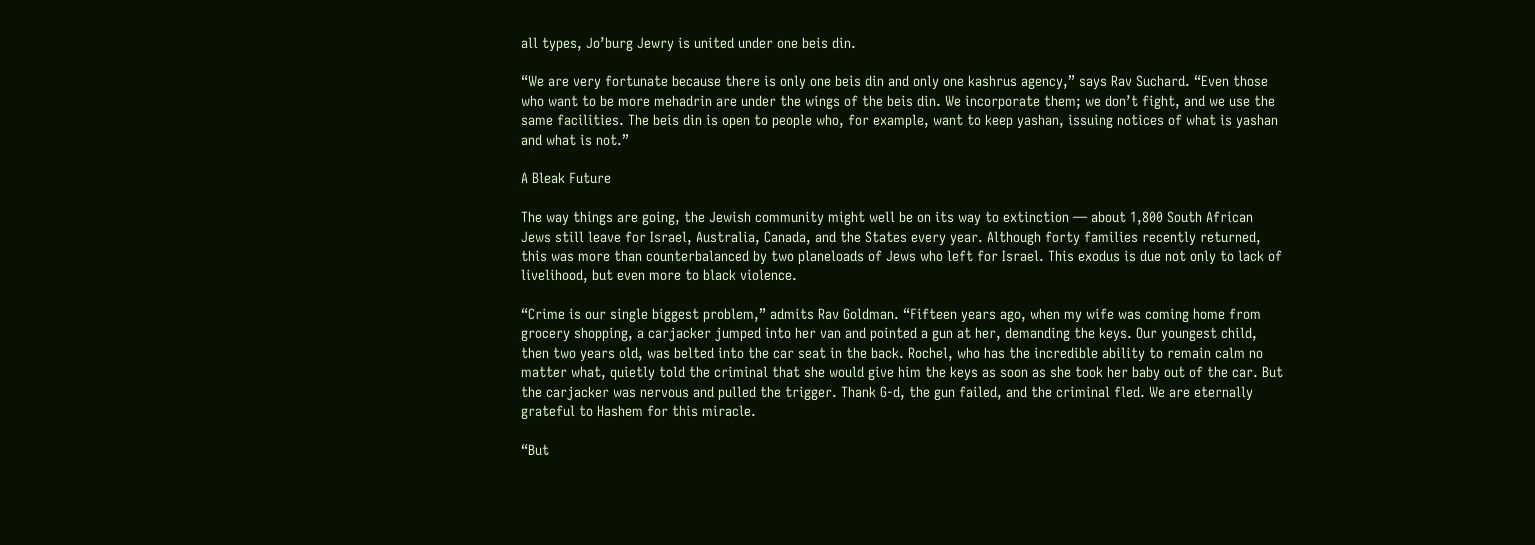all types, Jo’burg Jewry is united under one beis din.

“We are very fortunate because there is only one beis din and only one kashrus agency,” says Rav Suchard. “Even those who want to be more mehadrin are under the wings of the beis din. We incorporate them; we don’t fight, and we use the same facilities. The beis din is open to people who, for example, want to keep yashan, issuing notices of what is yashan and what is not.”

A Bleak Future

The way things are going, the Jewish community might well be on its way to extinction — about 1,800 South African Jews still leave for Israel, Australia, Canada, and the States every year. Although forty families recently returned, this was more than counterbalanced by two planeloads of Jews who left for Israel. This exodus is due not only to lack of livelihood, but even more to black violence.

“Crime is our single biggest problem,” admits Rav Goldman. “Fifteen years ago, when my wife was coming home from grocery shopping, a carjacker jumped into her van and pointed a gun at her, demanding the keys. Our youngest child, then two years old, was belted into the car seat in the back. Rochel, who has the incredible ability to remain calm no matter what, quietly told the criminal that she would give him the keys as soon as she took her baby out of the car. But the carjacker was nervous and pulled the trigger. Thank G-d, the gun failed, and the criminal fled. We are eternally grateful to Hashem for this miracle.

“But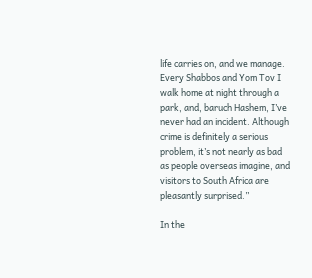life carries on, and we manage. Every Shabbos and Yom Tov I walk home at night through a park, and, baruch Hashem, I’ve never had an incident. Although crime is definitely a serious problem, it’s not nearly as bad as people overseas imagine, and visitors to South Africa are pleasantly surprised.”

In the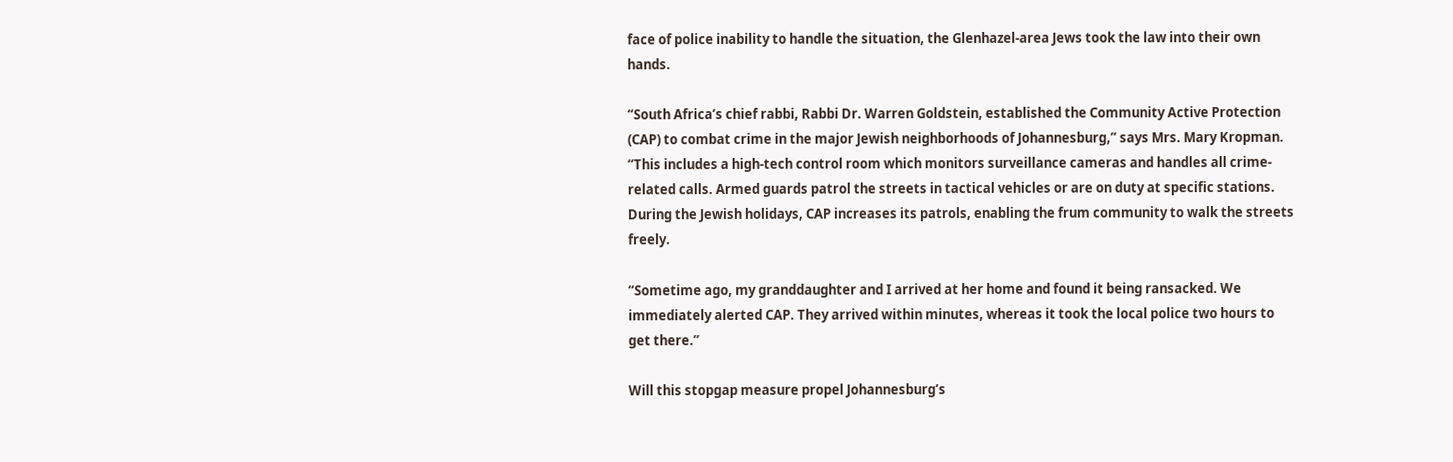face of police inability to handle the situation, the Glenhazel-area Jews took the law into their own hands.

“South Africa’s chief rabbi, Rabbi Dr. Warren Goldstein, established the Community Active Protection (CAP) to combat crime in the major Jewish neighborhoods of Johannesburg,” says Mrs. Mary Kropman. “This includes a high-tech control room which monitors surveillance cameras and handles all crime-related calls. Armed guards patrol the streets in tactical vehicles or are on duty at specific stations. During the Jewish holidays, CAP increases its patrols, enabling the frum community to walk the streets freely.

“Sometime ago, my granddaughter and I arrived at her home and found it being ransacked. We immediately alerted CAP. They arrived within minutes, whereas it took the local police two hours to get there.”

Will this stopgap measure propel Johannesburg’s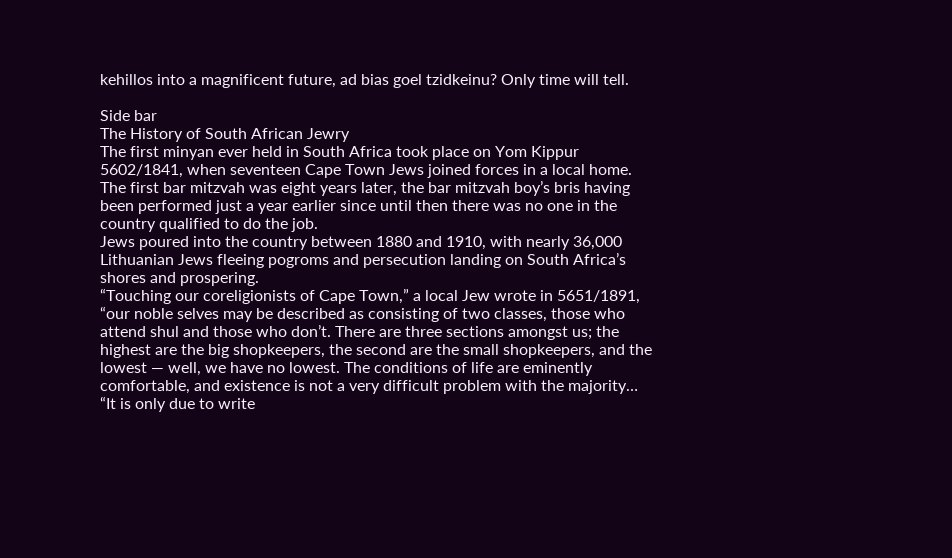kehillos into a magnificent future, ad bias goel tzidkeinu? Only time will tell.

Side bar
The History of South African Jewry
The first minyan ever held in South Africa took place on Yom Kippur 5602/1841, when seventeen Cape Town Jews joined forces in a local home. The first bar mitzvah was eight years later, the bar mitzvah boy’s bris having been performed just a year earlier since until then there was no one in the country qualified to do the job.
Jews poured into the country between 1880 and 1910, with nearly 36,000 Lithuanian Jews fleeing pogroms and persecution landing on South Africa’s shores and prospering.
“Touching our coreligionists of Cape Town,” a local Jew wrote in 5651/1891, “our noble selves may be described as consisting of two classes, those who attend shul and those who don’t. There are three sections amongst us; the highest are the big shopkeepers, the second are the small shopkeepers, and the lowest — well, we have no lowest. The conditions of life are eminently comfortable, and existence is not a very difficult problem with the majority…
“It is only due to write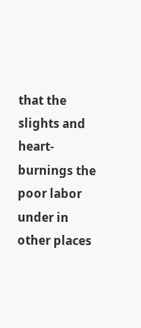that the slights and heart-burnings the poor labor under in other places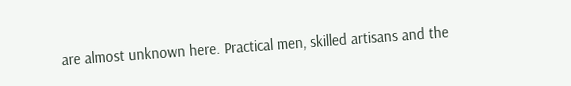are almost unknown here. Practical men, skilled artisans and the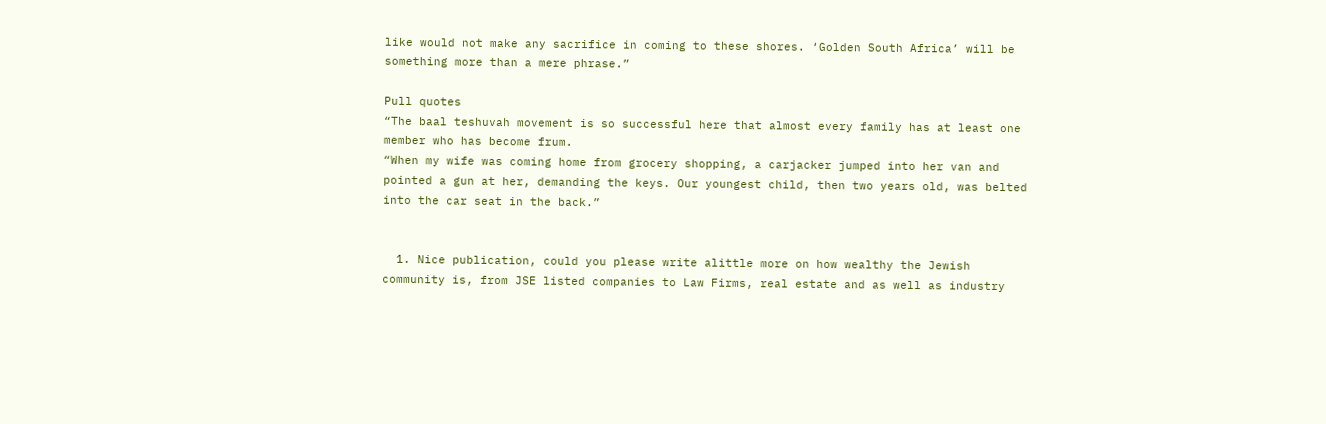like would not make any sacrifice in coming to these shores. ‘Golden South Africa’ will be something more than a mere phrase.”

Pull quotes
“The baal teshuvah movement is so successful here that almost every family has at least one member who has become frum.
“When my wife was coming home from grocery shopping, a carjacker jumped into her van and pointed a gun at her, demanding the keys. Our youngest child, then two years old, was belted into the car seat in the back.”


  1. Nice publication, could you please write alittle more on how wealthy the Jewish community is, from JSE listed companies to Law Firms, real estate and as well as industry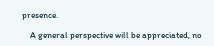presence.

    A general perspective will be appreciated, no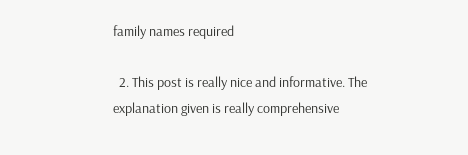family names required

  2. This post is really nice and informative. The explanation given is really comprehensive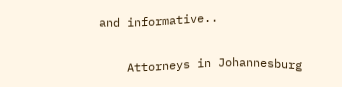and informative..

    Attorneys in Johannesburg